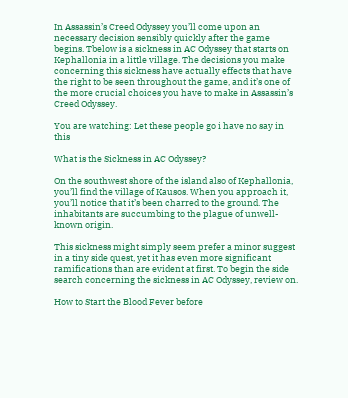In Assassin’s Creed Odyssey you’ll come upon an necessary decision sensibly quickly after the game begins. Tbelow is a sickness in AC Odyssey that starts on Kephallonia in a little village. The decisions you make concerning this sickness have actually effects that have the right to be seen throughout the game, and it’s one of the more crucial choices you have to make in Assassin’s Creed Odyssey.

You are watching: Let these people go i have no say in this

What is the Sickness in AC Odyssey?

On the southwest shore of the island also of Kephallonia, you’ll find the village of Kausos. When you approach it, you’ll notice that it’s been charred to the ground. The inhabitants are succumbing to the plague of unwell-known origin.

This sickness might simply seem prefer a minor suggest in a tiny side quest, yet it has even more significant ramifications than are evident at first. To begin the side search concerning the sickness in AC Odyssey, review on.

How to Start the Blood Fever before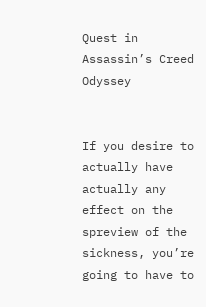Quest in Assassin’s Creed Odyssey


If you desire to actually have actually any effect on the spreview of the sickness, you’re going to have to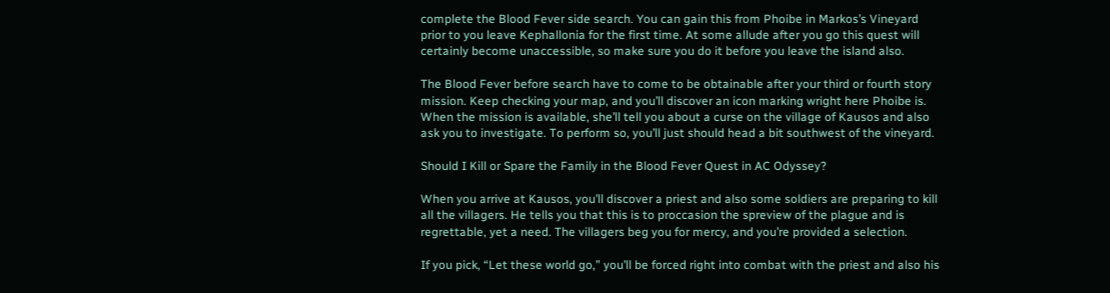complete the Blood Fever side search. You can gain this from Phoibe in Markos’s Vineyard prior to you leave Kephallonia for the first time. At some allude after you go this quest will certainly become unaccessible, so make sure you do it before you leave the island also.

The Blood Fever before search have to come to be obtainable after your third or fourth story mission. Keep checking your map, and you’ll discover an icon marking wright here Phoibe is. When the mission is available, she’ll tell you about a curse on the village of Kausos and also ask you to investigate. To perform so, you’ll just should head a bit southwest of the vineyard.

Should I Kill or Spare the Family in the Blood Fever Quest in AC Odyssey?

When you arrive at Kausos, you’ll discover a priest and also some soldiers are preparing to kill all the villagers. He tells you that this is to proccasion the spreview of the plague and is regrettable, yet a need. The villagers beg you for mercy, and you’re provided a selection.

If you pick, “Let these world go,” you’ll be forced right into combat with the priest and also his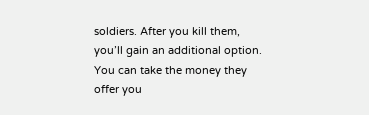soldiers. After you kill them, you’ll gain an additional option. You can take the money they offer you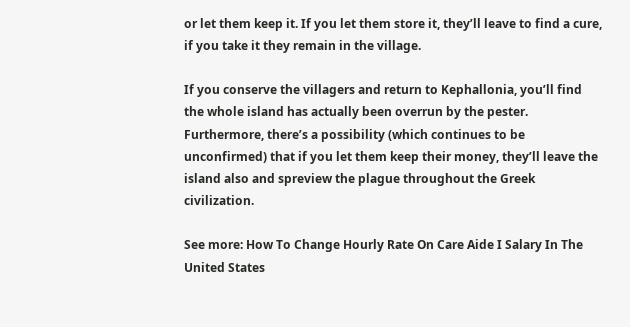or let them keep it. If you let them store it, they’ll leave to find a cure, if you take it they remain in the village.

If you conserve the villagers and return to Kephallonia, you’ll find the whole island has actually been overrun by the pester. Furthermore, there’s a possibility (which continues to be unconfirmed) that if you let them keep their money, they’ll leave the island also and spreview the plague throughout the Greek civilization.

See more: How To Change Hourly Rate On Care Aide I Salary In The United States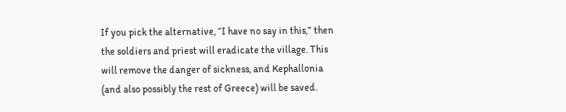If you pick the alternative, “I have no say in this,” then the soldiers and priest will eradicate the village. This will remove the danger of sickness, and Kephallonia (and also possibly the rest of Greece) will be saved.